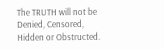The TRUTH will not be Denied, Censored, Hidden or Obstructed.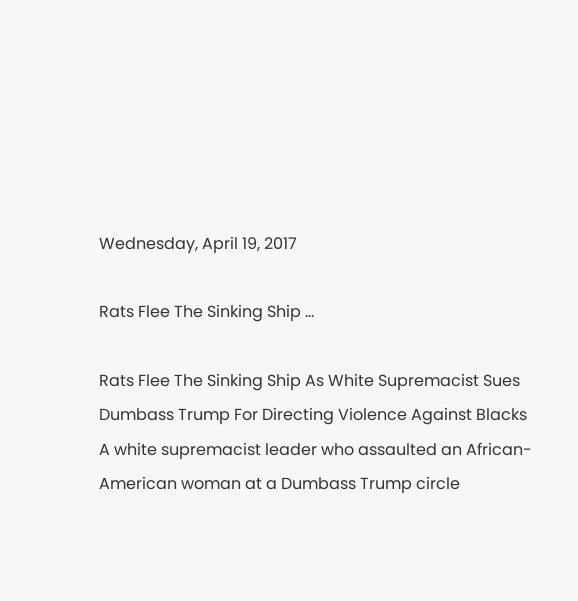Wednesday, April 19, 2017

Rats Flee The Sinking Ship ...

Rats Flee The Sinking Ship As White Supremacist Sues Dumbass Trump For Directing Violence Against Blacks
A white supremacist leader who assaulted an African-American woman at a Dumbass Trump circle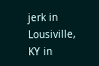jerk in Lousiville, KY in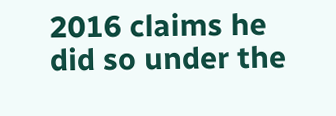2016 claims he did so under the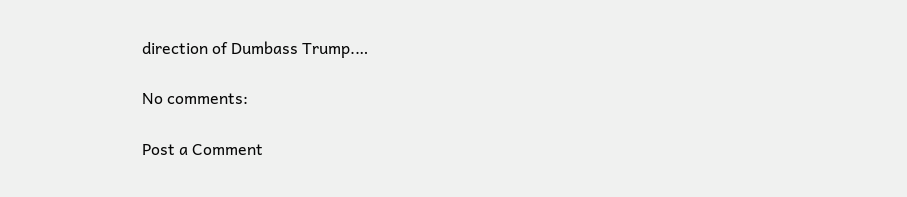direction of Dumbass Trump.…

No comments:

Post a Comment